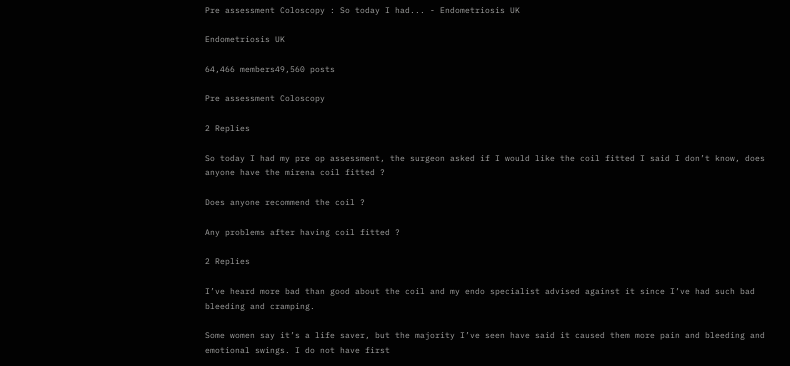Pre assessment Coloscopy : So today I had... - Endometriosis UK

Endometriosis UK

64,466 members49,560 posts

Pre assessment Coloscopy

2 Replies

So today I had my pre op assessment, the surgeon asked if I would like the coil fitted I said I don’t know, does anyone have the mirena coil fitted ?

Does anyone recommend the coil ?

Any problems after having coil fitted ?

2 Replies

I’ve heard more bad than good about the coil and my endo specialist advised against it since I’ve had such bad bleeding and cramping.

Some women say it’s a life saver, but the majority I’ve seen have said it caused them more pain and bleeding and emotional swings. I do not have first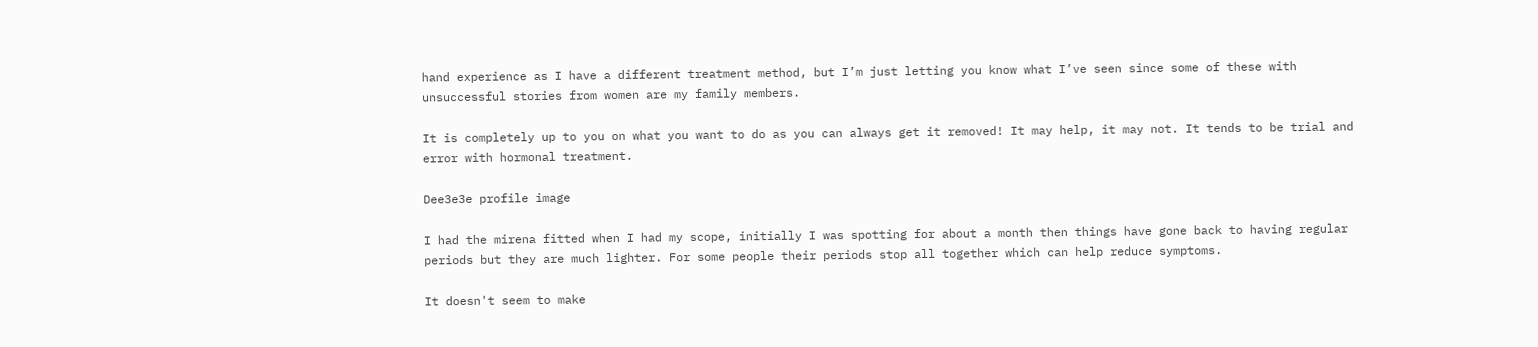hand experience as I have a different treatment method, but I’m just letting you know what I’ve seen since some of these with unsuccessful stories from women are my family members.

It is completely up to you on what you want to do as you can always get it removed! It may help, it may not. It tends to be trial and error with hormonal treatment.

Dee3e3e profile image

I had the mirena fitted when I had my scope, initially I was spotting for about a month then things have gone back to having regular periods but they are much lighter. For some people their periods stop all together which can help reduce symptoms.

It doesn't seem to make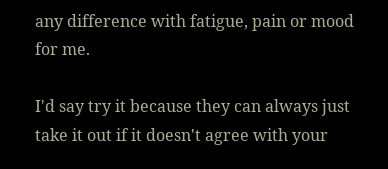any difference with fatigue, pain or mood for me.

I'd say try it because they can always just take it out if it doesn't agree with your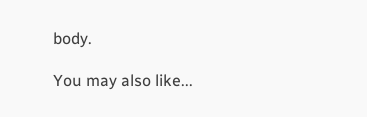body.

You may also like...